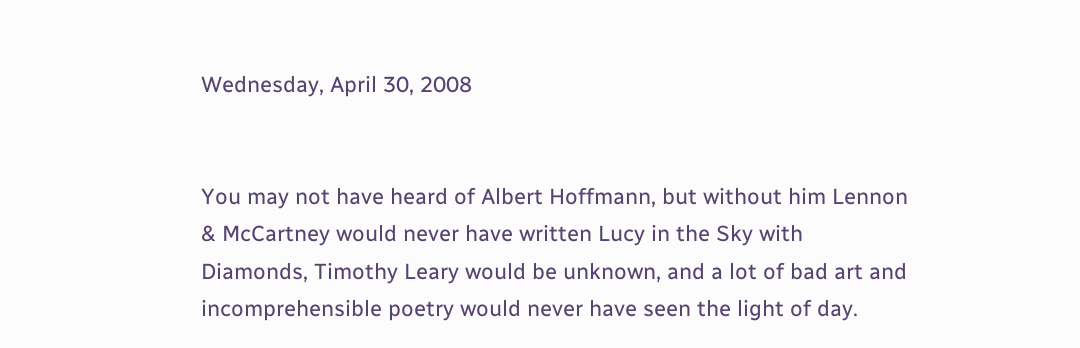Wednesday, April 30, 2008


You may not have heard of Albert Hoffmann, but without him Lennon & McCartney would never have written Lucy in the Sky with Diamonds, Timothy Leary would be unknown, and a lot of bad art and incomprehensible poetry would never have seen the light of day.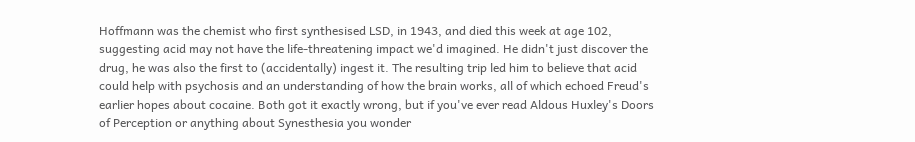Hoffmann was the chemist who first synthesised LSD, in 1943, and died this week at age 102, suggesting acid may not have the life-threatening impact we'd imagined. He didn't just discover the drug, he was also the first to (accidentally) ingest it. The resulting trip led him to believe that acid could help with psychosis and an understanding of how the brain works, all of which echoed Freud's earlier hopes about cocaine. Both got it exactly wrong, but if you've ever read Aldous Huxley's Doors of Perception or anything about Synesthesia you wonder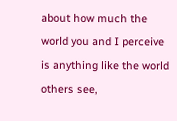about how much the world you and I perceive is anything like the world others see,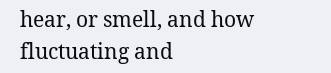hear, or smell, and how fluctuating and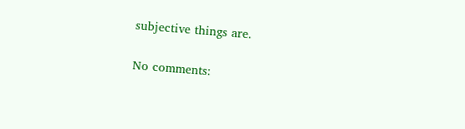subjective things are.

No comments: